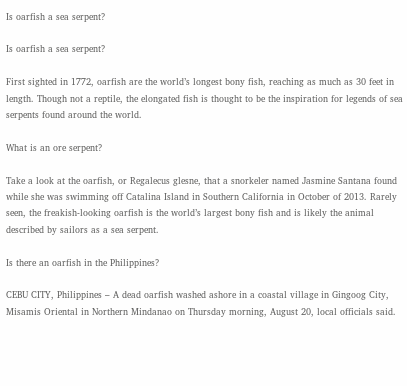Is oarfish a sea serpent?

Is oarfish a sea serpent?

First sighted in 1772, oarfish are the world’s longest bony fish, reaching as much as 30 feet in length. Though not a reptile, the elongated fish is thought to be the inspiration for legends of sea serpents found around the world.

What is an ore serpent?

Take a look at the oarfish, or Regalecus glesne, that a snorkeler named Jasmine Santana found while she was swimming off Catalina Island in Southern California in October of 2013. Rarely seen, the freakish-looking oarfish is the world’s largest bony fish and is likely the animal described by sailors as a sea serpent.

Is there an oarfish in the Philippines?

CEBU CITY, Philippines – A dead oarfish washed ashore in a coastal village in Gingoog City, Misamis Oriental in Northern Mindanao on Thursday morning, August 20, local officials said.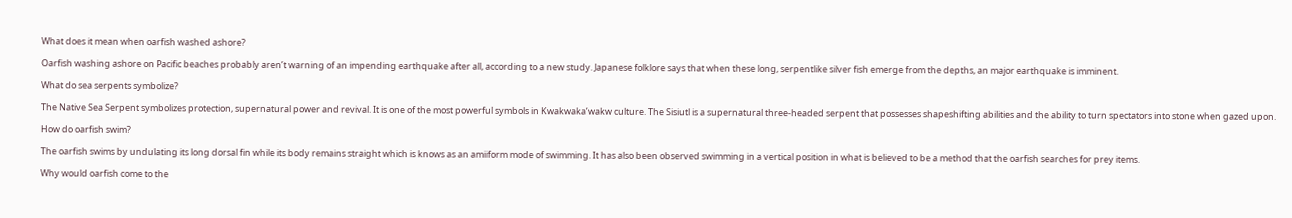What does it mean when oarfish washed ashore?

Oarfish washing ashore on Pacific beaches probably aren’t warning of an impending earthquake after all, according to a new study. Japanese folklore says that when these long, serpentlike silver fish emerge from the depths, an major earthquake is imminent.

What do sea serpents symbolize?

The Native Sea Serpent symbolizes protection, supernatural power and revival. It is one of the most powerful symbols in Kwakwaka’wakw culture. The Sisiutl is a supernatural three-headed serpent that possesses shapeshifting abilities and the ability to turn spectators into stone when gazed upon.

How do oarfish swim?

The oarfish swims by undulating its long dorsal fin while its body remains straight which is knows as an amiiform mode of swimming. It has also been observed swimming in a vertical position in what is believed to be a method that the oarfish searches for prey items.

Why would oarfish come to the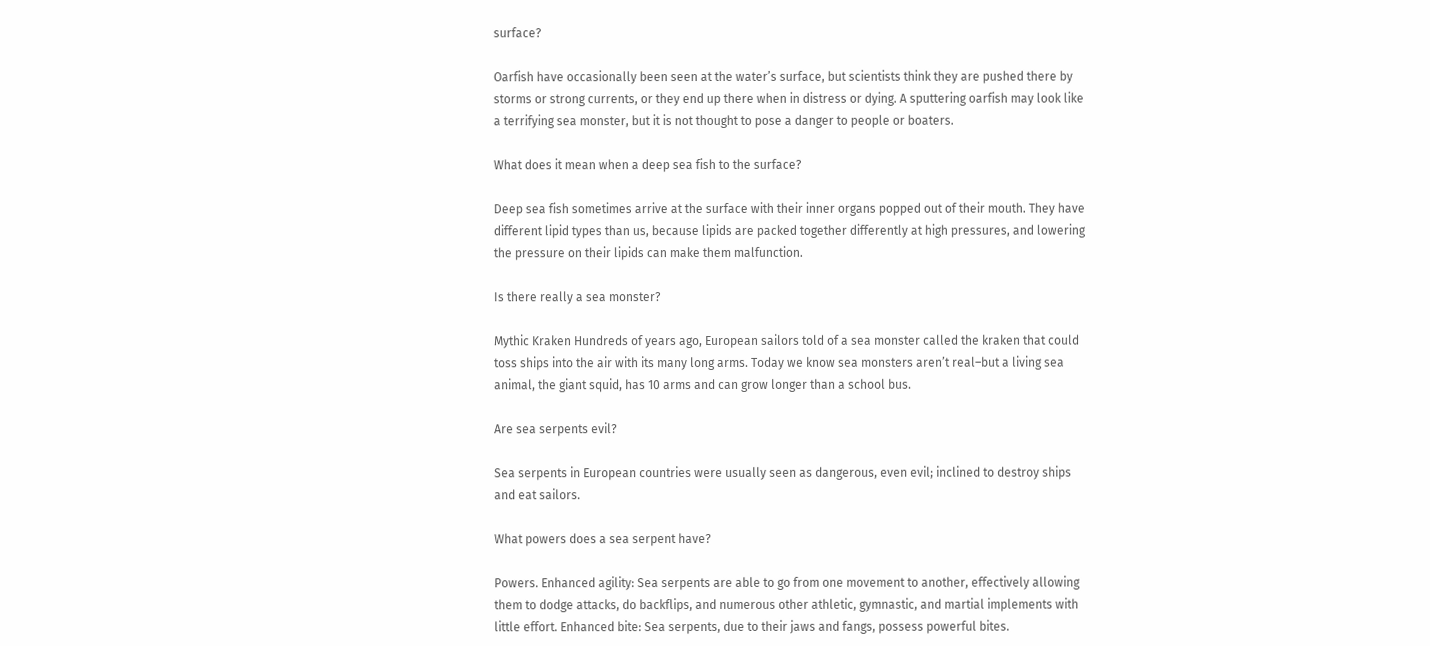surface?

Oarfish have occasionally been seen at the water’s surface, but scientists think they are pushed there by storms or strong currents, or they end up there when in distress or dying. A sputtering oarfish may look like a terrifying sea monster, but it is not thought to pose a danger to people or boaters.

What does it mean when a deep sea fish to the surface?

Deep sea fish sometimes arrive at the surface with their inner organs popped out of their mouth. They have different lipid types than us, because lipids are packed together differently at high pressures, and lowering the pressure on their lipids can make them malfunction.

Is there really a sea monster?

Mythic Kraken Hundreds of years ago, European sailors told of a sea monster called the kraken that could toss ships into the air with its many long arms. Today we know sea monsters aren’t real–but a living sea animal, the giant squid, has 10 arms and can grow longer than a school bus.

Are sea serpents evil?

Sea serpents in European countries were usually seen as dangerous, even evil; inclined to destroy ships and eat sailors.

What powers does a sea serpent have?

Powers. Enhanced agility: Sea serpents are able to go from one movement to another, effectively allowing them to dodge attacks, do backflips, and numerous other athletic, gymnastic, and martial implements with little effort. Enhanced bite: Sea serpents, due to their jaws and fangs, possess powerful bites.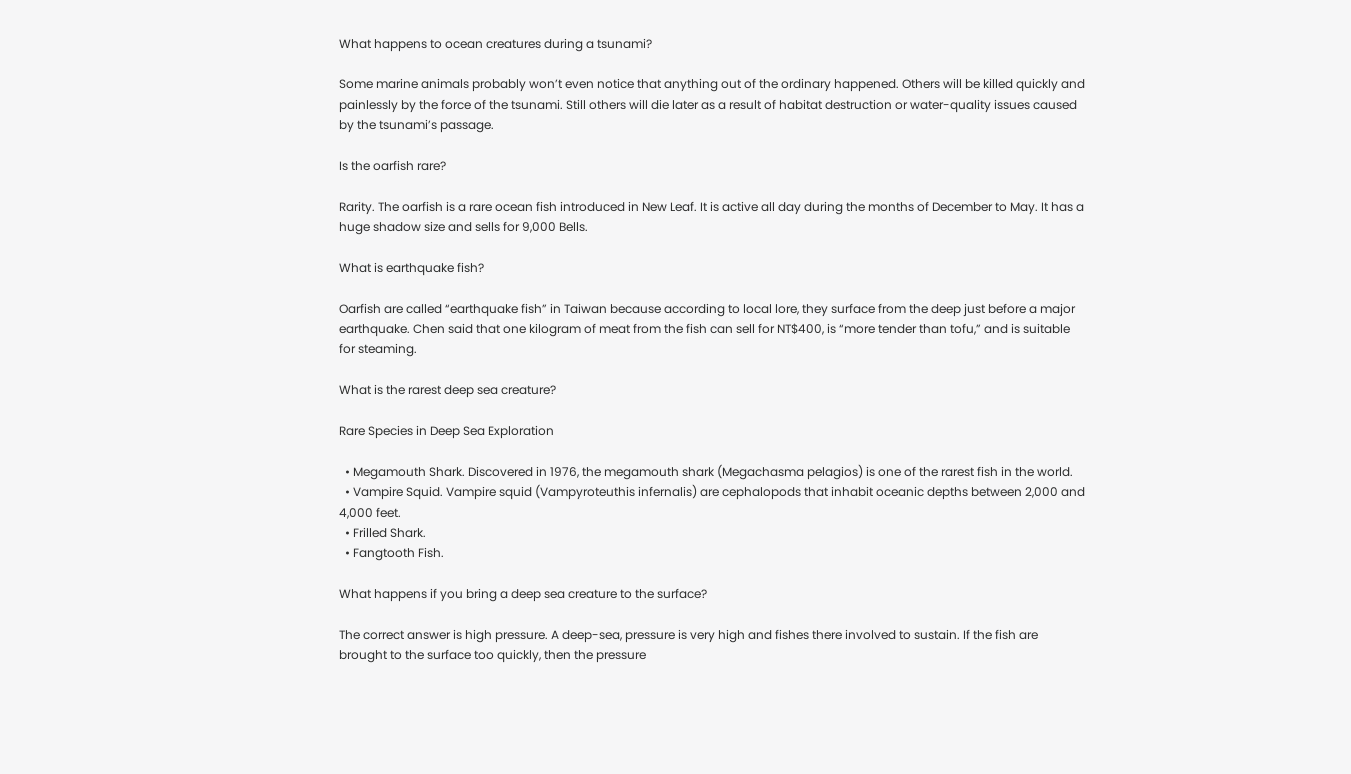What happens to ocean creatures during a tsunami?

Some marine animals probably won’t even notice that anything out of the ordinary happened. Others will be killed quickly and painlessly by the force of the tsunami. Still others will die later as a result of habitat destruction or water-quality issues caused by the tsunami’s passage.

Is the oarfish rare?

Rarity. The oarfish is a rare ocean fish introduced in New Leaf. It is active all day during the months of December to May. It has a huge shadow size and sells for 9,000 Bells.

What is earthquake fish?

Oarfish are called “earthquake fish” in Taiwan because according to local lore, they surface from the deep just before a major earthquake. Chen said that one kilogram of meat from the fish can sell for NT$400, is “more tender than tofu,” and is suitable for steaming.

What is the rarest deep sea creature?

Rare Species in Deep Sea Exploration

  • Megamouth Shark. Discovered in 1976, the megamouth shark (Megachasma pelagios) is one of the rarest fish in the world.
  • Vampire Squid. Vampire squid (Vampyroteuthis infernalis) are cephalopods that inhabit oceanic depths between 2,000 and 4,000 feet.
  • Frilled Shark.
  • Fangtooth Fish.

What happens if you bring a deep sea creature to the surface?

The correct answer is high pressure. A deep-sea, pressure is very high and fishes there involved to sustain. If the fish are brought to the surface too quickly, then the pressure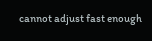cannot adjust fast enough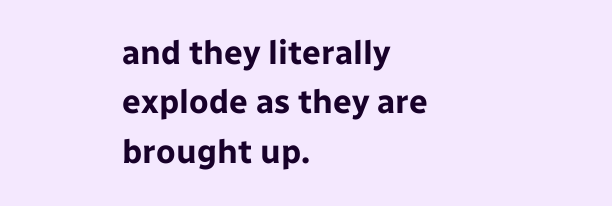and they literally explode as they are brought up.